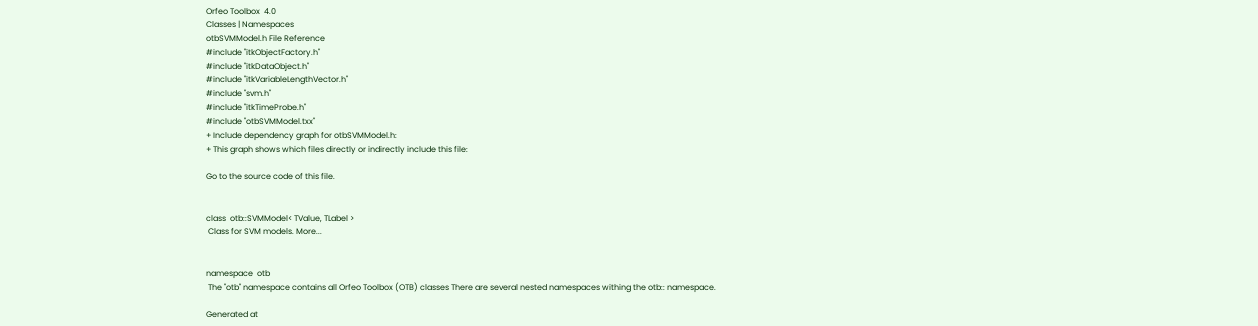Orfeo Toolbox  4.0
Classes | Namespaces
otbSVMModel.h File Reference
#include "itkObjectFactory.h"
#include "itkDataObject.h"
#include "itkVariableLengthVector.h"
#include "svm.h"
#include "itkTimeProbe.h"
#include "otbSVMModel.txx"
+ Include dependency graph for otbSVMModel.h:
+ This graph shows which files directly or indirectly include this file:

Go to the source code of this file.


class  otb::SVMModel< TValue, TLabel >
 Class for SVM models. More...


namespace  otb
 The "otb" namespace contains all Orfeo Toolbox (OTB) classes There are several nested namespaces withing the otb:: namespace.

Generated at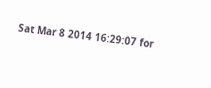Sat Mar 8 2014 16:29:07 for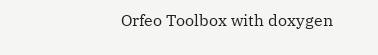Orfeo Toolbox with doxygen